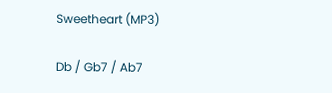Sweetheart (MP3)

Db / Gb7 / Ab7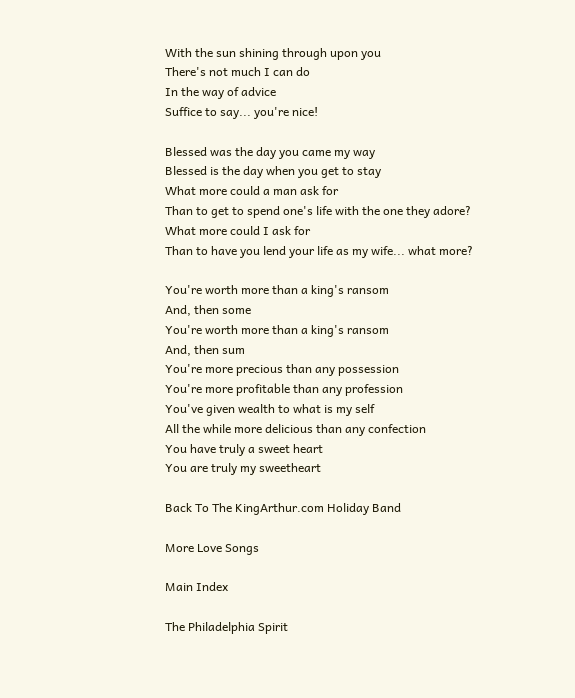With the sun shining through upon you
There's not much I can do
In the way of advice
Suffice to say... you're nice!

Blessed was the day you came my way
Blessed is the day when you get to stay
What more could a man ask for
Than to get to spend one's life with the one they adore?
What more could I ask for
Than to have you lend your life as my wife... what more?

You're worth more than a king's ransom
And, then some
You're worth more than a king's ransom
And, then sum
You're more precious than any possession
You're more profitable than any profession
You've given wealth to what is my self
All the while more delicious than any confection
You have truly a sweet heart
You are truly my sweetheart

Back To The KingArthur.com Holiday Band

More Love Songs

Main Index

The Philadelphia Spirit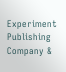Experiment Publishing Company &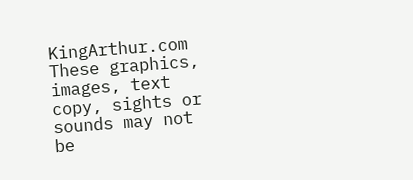KingArthur.com
These graphics, images, text copy, sights or sounds may not be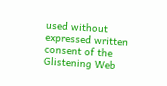used without expressed written consent of the Glistening Web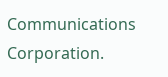Communications Corporation.